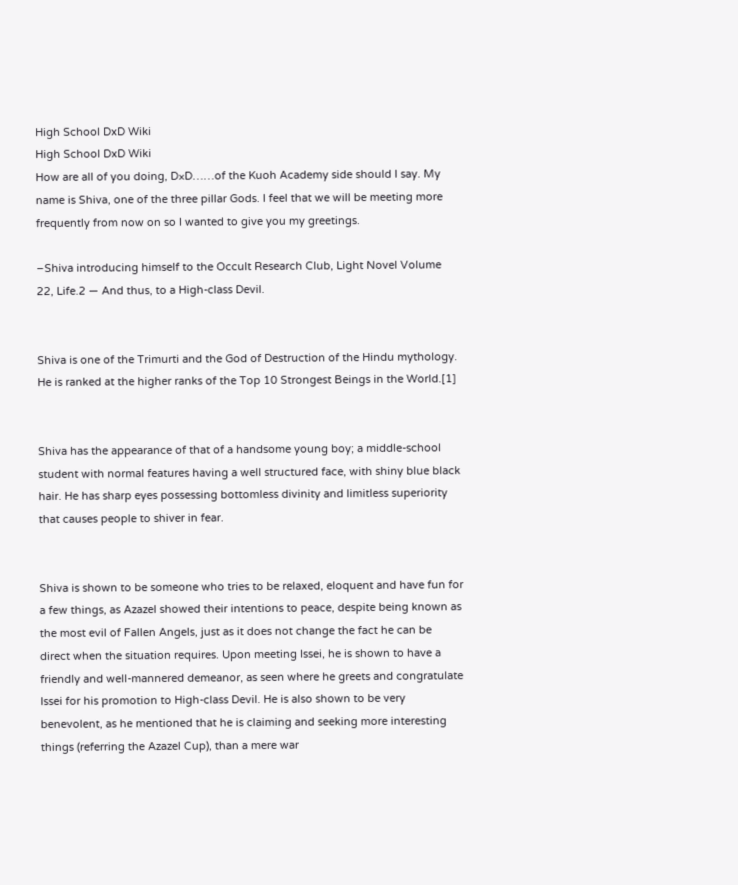High School DxD Wiki
High School DxD Wiki
How are all of you doing, D×D……of the Kuoh Academy side should I say. My name is Shiva, one of the three pillar Gods. I feel that we will be meeting more frequently from now on so I wanted to give you my greetings.

–Shiva introducing himself to the Occult Research Club, Light Novel Volume 22, Life.2 — And thus, to a High-class Devil.


Shiva is one of the Trimurti and the God of Destruction of the Hindu mythology. He is ranked at the higher ranks of the Top 10 Strongest Beings in the World.[1]


Shiva has the appearance of that of a handsome young boy; a middle-school student with normal features having a well structured face, with shiny blue black hair. He has sharp eyes possessing bottomless divinity and limitless superiority that causes people to shiver in fear.


Shiva is shown to be someone who tries to be relaxed, eloquent and have fun for a few things, as Azazel showed their intentions to peace, despite being known as the most evil of Fallen Angels, just as it does not change the fact he can be direct when the situation requires. Upon meeting Issei, he is shown to have a friendly and well-mannered demeanor, as seen where he greets and congratulate Issei for his promotion to High-class Devil. He is also shown to be very benevolent, as he mentioned that he is claiming and seeking more interesting things (referring the Azazel Cup), than a mere war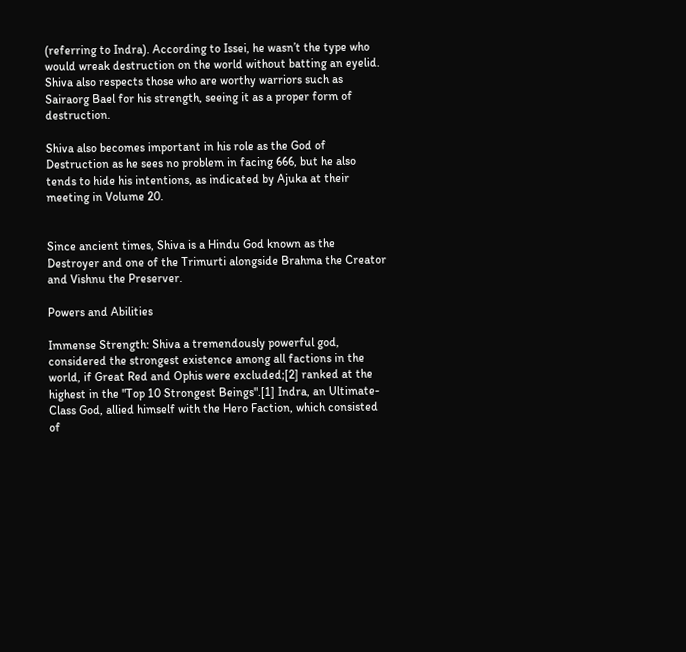(referring to Indra). According to Issei, he wasn’t the type who would wreak destruction on the world without batting an eyelid. Shiva also respects those who are worthy warriors such as Sairaorg Bael for his strength, seeing it as a proper form of destruction.

Shiva also becomes important in his role as the God of Destruction as he sees no problem in facing 666, but he also tends to hide his intentions, as indicated by Ajuka at their meeting in Volume 20.


Since ancient times, Shiva is a Hindu God known as the Destroyer and one of the Trimurti alongside Brahma the Creator and Vishnu the Preserver.

Powers and Abilities

Immense Strength: Shiva a tremendously powerful god, considered the strongest existence among all factions in the world, if Great Red and Ophis were excluded;[2] ranked at the highest in the "Top 10 Strongest Beings".[1] Indra, an Ultimate-Class God, allied himself with the Hero Faction, which consisted of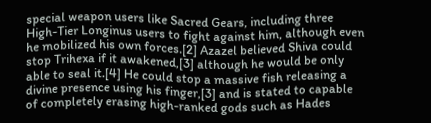special weapon users like Sacred Gears, including three High-Tier Longinus users to fight against him, although even he mobilized his own forces.[2] Azazel believed Shiva could stop Trihexa if it awakened,[3] although he would be only able to seal it.[4] He could stop a massive fish releasing a divine presence using his finger,[3] and is stated to capable of completely erasing high-ranked gods such as Hades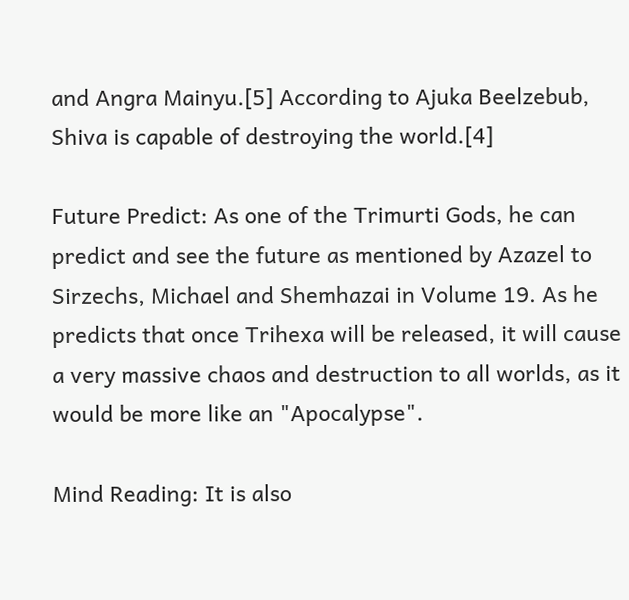and Angra Mainyu.[5] According to Ajuka Beelzebub, Shiva is capable of destroying the world.[4]

Future Predict: As one of the Trimurti Gods, he can predict and see the future as mentioned by Azazel to Sirzechs, Michael and Shemhazai in Volume 19. As he predicts that once Trihexa will be released, it will cause a very massive chaos and destruction to all worlds, as it would be more like an "Apocalypse".

Mind Reading: It is also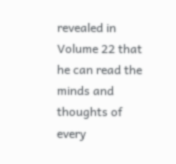revealed in Volume 22 that he can read the minds and thoughts of every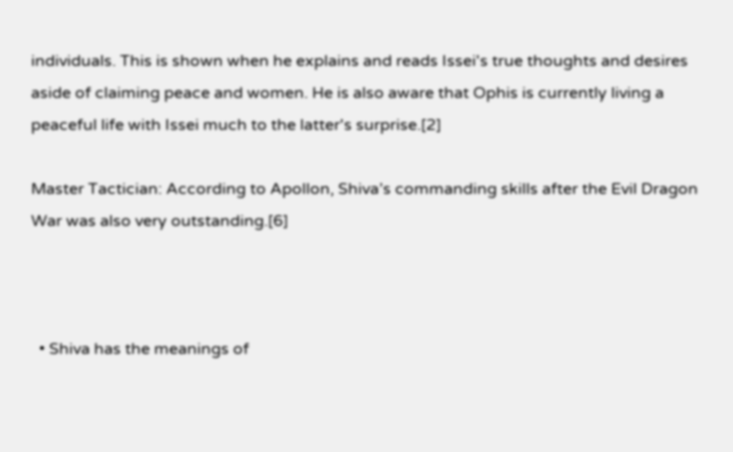individuals. This is shown when he explains and reads Issei's true thoughts and desires aside of claiming peace and women. He is also aware that Ophis is currently living a peaceful life with Issei much to the latter's surprise.[2]

Master Tactician: According to Apollon, Shiva’s commanding skills after the Evil Dragon War was also very outstanding.[6]



  • Shiva has the meanings of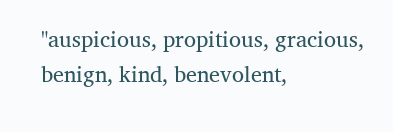"auspicious, propitious, gracious, benign, kind, benevolent,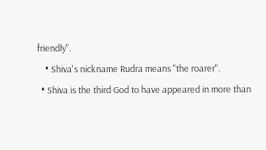friendly".
    • Shiva's nickname Rudra means "the roarer".
  • Shiva is the third God to have appeared in more than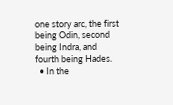one story arc, the first being Odin, second being Indra, and fourth being Hades.
  • In the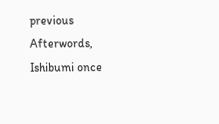previous Afterwords, Ishibumi once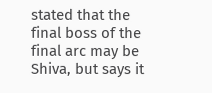stated that the final boss of the final arc may be Shiva, but says it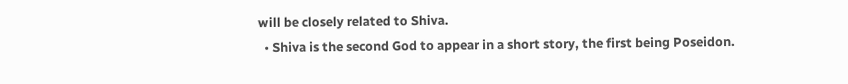will be closely related to Shiva.
  • Shiva is the second God to appear in a short story, the first being Poseidon.